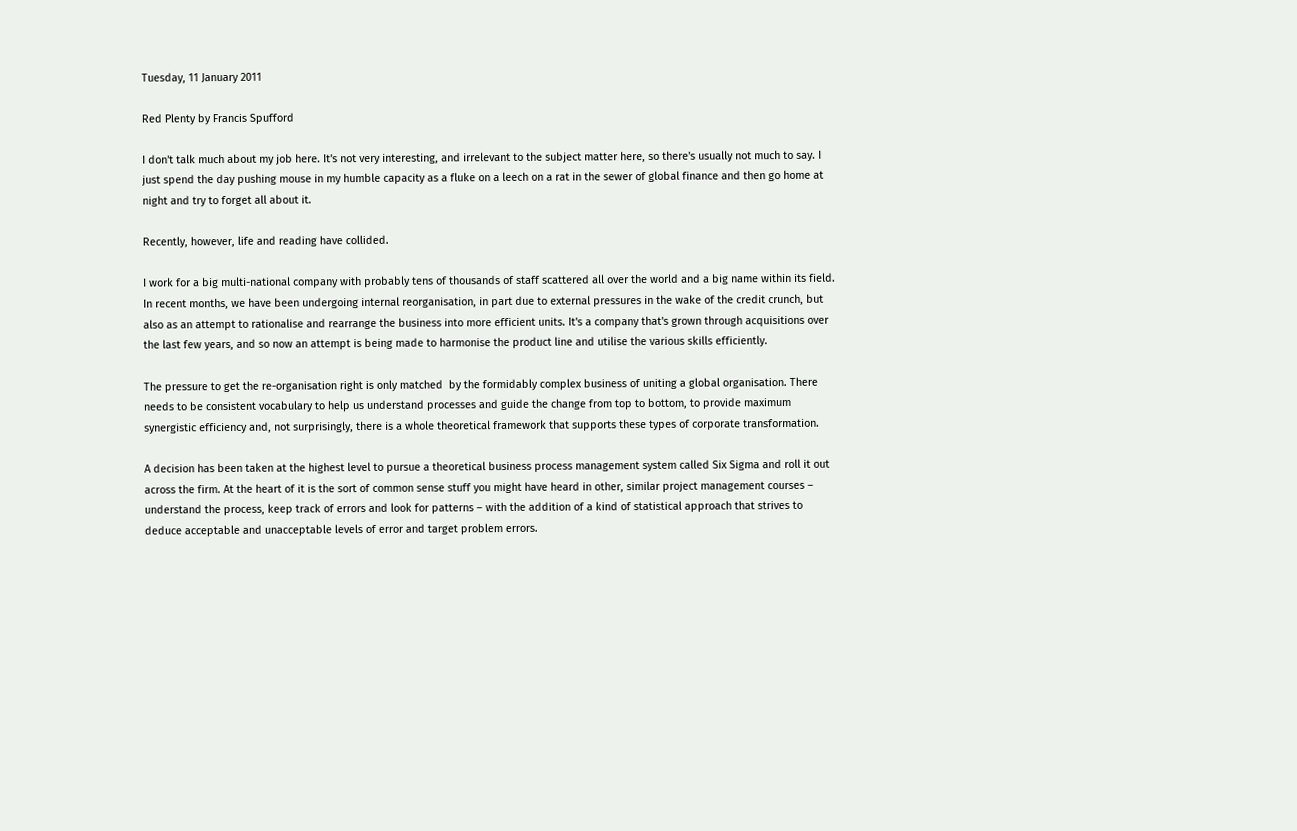Tuesday, 11 January 2011

Red Plenty by Francis Spufford

I don't talk much about my job here. It's not very interesting, and irrelevant to the subject matter here, so there's usually not much to say. I just spend the day pushing mouse in my humble capacity as a fluke on a leech on a rat in the sewer of global finance and then go home at night and try to forget all about it.

Recently, however, life and reading have collided.

I work for a big multi-national company with probably tens of thousands of staff scattered all over the world and a big name within its field. In recent months, we have been undergoing internal reorganisation, in part due to external pressures in the wake of the credit crunch, but also as an attempt to rationalise and rearrange the business into more efficient units. It's a company that's grown through acquisitions over the last few years, and so now an attempt is being made to harmonise the product line and utilise the various skills efficiently.

The pressure to get the re-organisation right is only matched  by the formidably complex business of uniting a global organisation. There needs to be consistent vocabulary to help us understand processes and guide the change from top to bottom, to provide maximum synergistic efficiency and, not surprisingly, there is a whole theoretical framework that supports these types of corporate transformation.

A decision has been taken at the highest level to pursue a theoretical business process management system called Six Sigma and roll it out across the firm. At the heart of it is the sort of common sense stuff you might have heard in other, similar project management courses – understand the process, keep track of errors and look for patterns – with the addition of a kind of statistical approach that strives to deduce acceptable and unacceptable levels of error and target problem errors.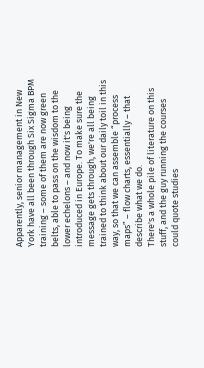Apparently, senior management in New York have all been through Six Sigma BPM training – some of them are now green belts, able to pass on the wisdom to the lower echelons – and now it's being introduced in Europe. To make sure the message gets through, we're all being trained to think about our daily toil in this way, so that we can assemble “process maps” – flow charts, essentially – that describe what we do.
There's a whole pile of literature on this stuff, and the guy running the courses could quote studies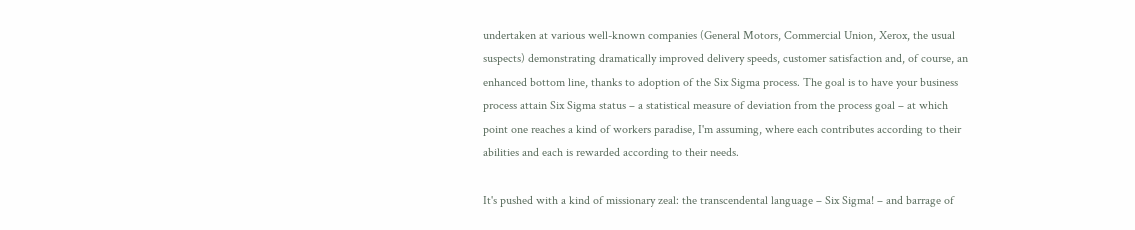undertaken at various well-known companies (General Motors, Commercial Union, Xerox, the usual suspects) demonstrating dramatically improved delivery speeds, customer satisfaction and, of course, an enhanced bottom line, thanks to adoption of the Six Sigma process. The goal is to have your business process attain Six Sigma status – a statistical measure of deviation from the process goal – at which point one reaches a kind of workers paradise, I'm assuming, where each contributes according to their abilities and each is rewarded according to their needs.

It's pushed with a kind of missionary zeal: the transcendental language – Six Sigma! – and barrage of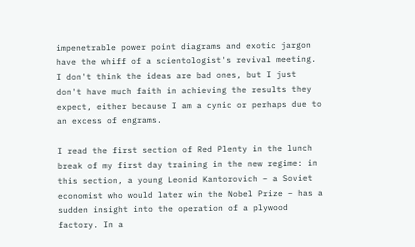impenetrable power point diagrams and exotic jargon have the whiff of a scientologist's revival meeting. I don't think the ideas are bad ones, but I just don't have much faith in achieving the results they expect, either because I am a cynic or perhaps due to an excess of engrams.

I read the first section of Red Plenty in the lunch break of my first day training in the new regime: in this section, a young Leonid Kantorovich – a Soviet economist who would later win the Nobel Prize – has a sudden insight into the operation of a plywood factory. In a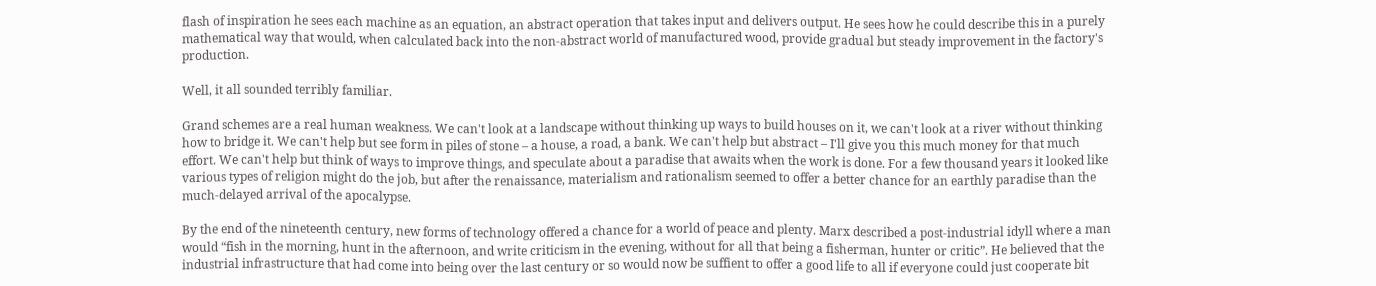flash of inspiration he sees each machine as an equation, an abstract operation that takes input and delivers output. He sees how he could describe this in a purely mathematical way that would, when calculated back into the non-abstract world of manufactured wood, provide gradual but steady improvement in the factory's production.

Well, it all sounded terribly familiar.

Grand schemes are a real human weakness. We can't look at a landscape without thinking up ways to build houses on it, we can't look at a river without thinking how to bridge it. We can't help but see form in piles of stone – a house, a road, a bank. We can't help but abstract – I'll give you this much money for that much effort. We can't help but think of ways to improve things, and speculate about a paradise that awaits when the work is done. For a few thousand years it looked like various types of religion might do the job, but after the renaissance, materialism and rationalism seemed to offer a better chance for an earthly paradise than the much-delayed arrival of the apocalypse.

By the end of the nineteenth century, new forms of technology offered a chance for a world of peace and plenty. Marx described a post-industrial idyll where a man would “fish in the morning, hunt in the afternoon, and write criticism in the evening, without for all that being a fisherman, hunter or critic”. He believed that the industrial infrastructure that had come into being over the last century or so would now be suffient to offer a good life to all if everyone could just cooperate bit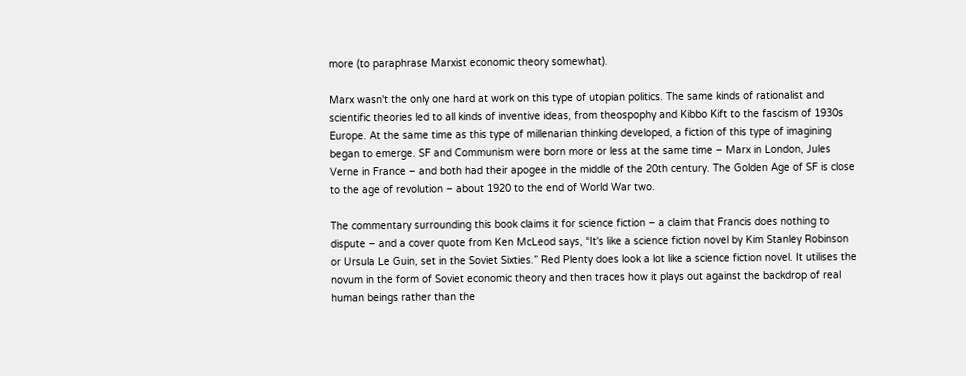more (to paraphrase Marxist economic theory somewhat).

Marx wasn't the only one hard at work on this type of utopian politics. The same kinds of rationalist and scientific theories led to all kinds of inventive ideas, from theospophy and Kibbo Kift to the fascism of 1930s Europe. At the same time as this type of millenarian thinking developed, a fiction of this type of imagining began to emerge. SF and Communism were born more or less at the same time – Marx in London, Jules Verne in France – and both had their apogee in the middle of the 20th century. The Golden Age of SF is close to the age of revolution – about 1920 to the end of World War two.

The commentary surrounding this book claims it for science fiction – a claim that Francis does nothing to dispute – and a cover quote from Ken McLeod says, “It's like a science fiction novel by Kim Stanley Robinson or Ursula Le Guin, set in the Soviet Sixties.” Red Plenty does look a lot like a science fiction novel. It utilises the novum in the form of Soviet economic theory and then traces how it plays out against the backdrop of real human beings rather than the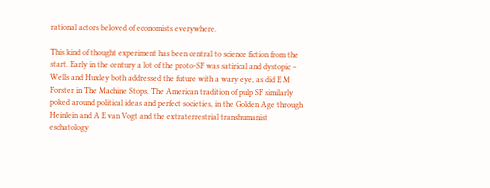rational actors beloved of economists everywhere.

This kind of thought experiment has been central to science fiction from the start. Early in the century a lot of the proto-SF was satirical and dystopic – Wells and Huxley both addressed the future with a wary eye, as did E M Forster in The Machine Stops. The American tradition of pulp SF similarly poked around political ideas and perfect societies, in the Golden Age through Heinlein and A E van Vogt and the extraterrestrial transhumanist eschatology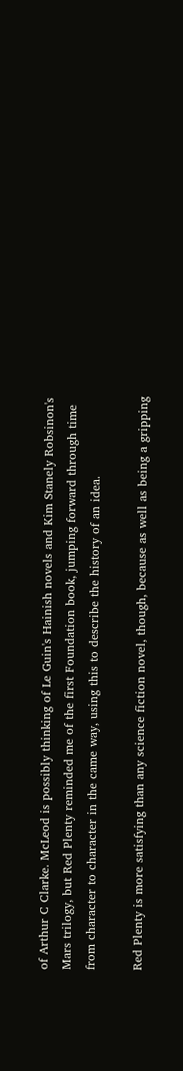of Arthur C Clarke. McLeod is possibly thinking of Le Guin's Hainish novels and Kim Stanely Robsinon's Mars trilogy, but Red Plenty reminded me of the first Foundation book, jumping forward through time from character to character in the came way, using this to describe the history of an idea.

Red Plenty is more satisfying than any science fiction novel, though, because as well as being a gripping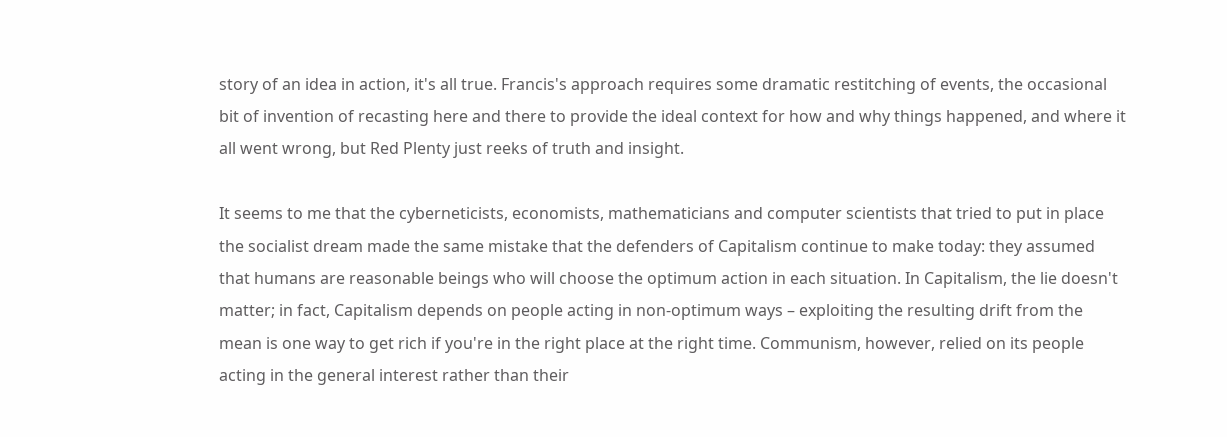story of an idea in action, it's all true. Francis's approach requires some dramatic restitching of events, the occasional bit of invention of recasting here and there to provide the ideal context for how and why things happened, and where it all went wrong, but Red Plenty just reeks of truth and insight.

It seems to me that the cyberneticists, economists, mathematicians and computer scientists that tried to put in place the socialist dream made the same mistake that the defenders of Capitalism continue to make today: they assumed that humans are reasonable beings who will choose the optimum action in each situation. In Capitalism, the lie doesn't matter; in fact, Capitalism depends on people acting in non-optimum ways – exploiting the resulting drift from the mean is one way to get rich if you're in the right place at the right time. Communism, however, relied on its people acting in the general interest rather than their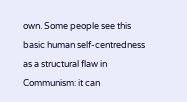own. Some people see this basic human self-centredness as a structural flaw in Communism: it can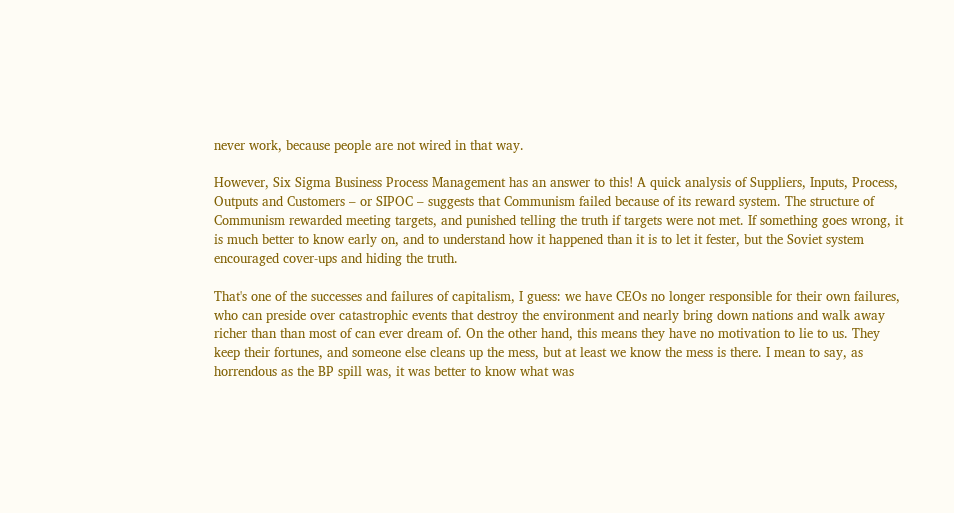never work, because people are not wired in that way.

However, Six Sigma Business Process Management has an answer to this! A quick analysis of Suppliers, Inputs, Process, Outputs and Customers – or SIPOC – suggests that Communism failed because of its reward system. The structure of Communism rewarded meeting targets, and punished telling the truth if targets were not met. If something goes wrong, it is much better to know early on, and to understand how it happened than it is to let it fester, but the Soviet system encouraged cover-ups and hiding the truth.

That's one of the successes and failures of capitalism, I guess: we have CEOs no longer responsible for their own failures, who can preside over catastrophic events that destroy the environment and nearly bring down nations and walk away richer than than most of can ever dream of. On the other hand, this means they have no motivation to lie to us. They keep their fortunes, and someone else cleans up the mess, but at least we know the mess is there. I mean to say, as horrendous as the BP spill was, it was better to know what was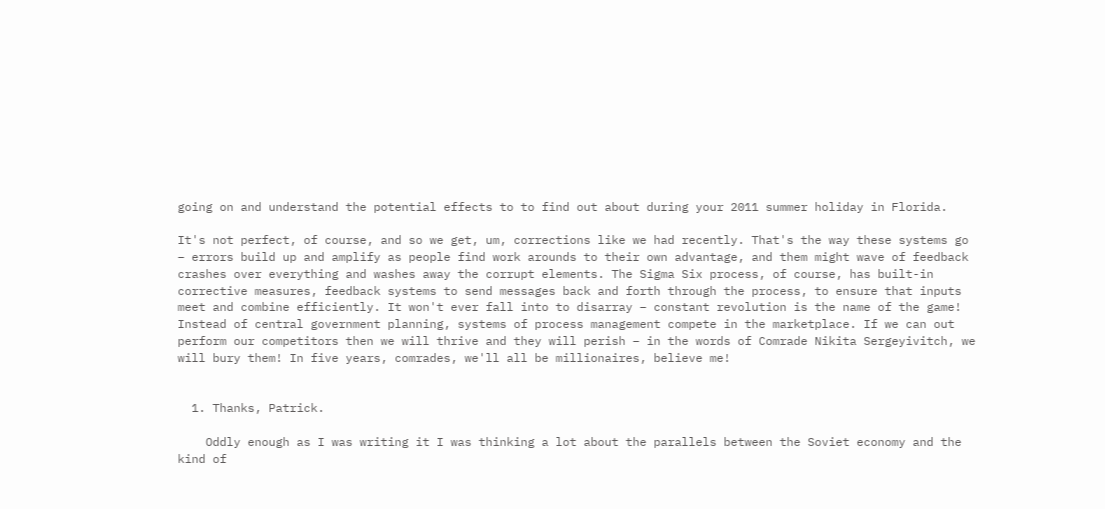going on and understand the potential effects to to find out about during your 2011 summer holiday in Florida.

It's not perfect, of course, and so we get, um, corrections like we had recently. That's the way these systems go – errors build up and amplify as people find work arounds to their own advantage, and them might wave of feedback crashes over everything and washes away the corrupt elements. The Sigma Six process, of course, has built-in corrective measures, feedback systems to send messages back and forth through the process, to ensure that inputs meet and combine efficiently. It won't ever fall into to disarray – constant revolution is the name of the game! Instead of central government planning, systems of process management compete in the marketplace. If we can out perform our competitors then we will thrive and they will perish – in the words of Comrade Nikita Sergeyivitch, we will bury them! In five years, comrades, we'll all be millionaires, believe me!


  1. Thanks, Patrick.

    Oddly enough as I was writing it I was thinking a lot about the parallels between the Soviet economy and the kind of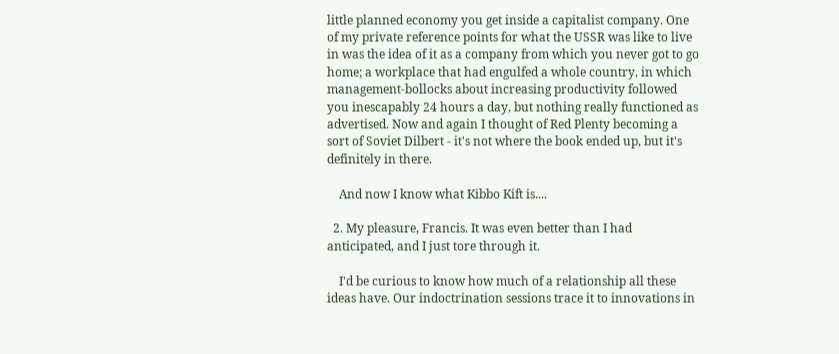little planned economy you get inside a capitalist company. One of my private reference points for what the USSR was like to live in was the idea of it as a company from which you never got to go home; a workplace that had engulfed a whole country, in which management-bollocks about increasing productivity followed you inescapably 24 hours a day, but nothing really functioned as advertised. Now and again I thought of Red Plenty becoming a sort of Soviet Dilbert - it's not where the book ended up, but it's definitely in there.

    And now I know what Kibbo Kift is....

  2. My pleasure, Francis. It was even better than I had anticipated, and I just tore through it.

    I'd be curious to know how much of a relationship all these ideas have. Our indoctrination sessions trace it to innovations in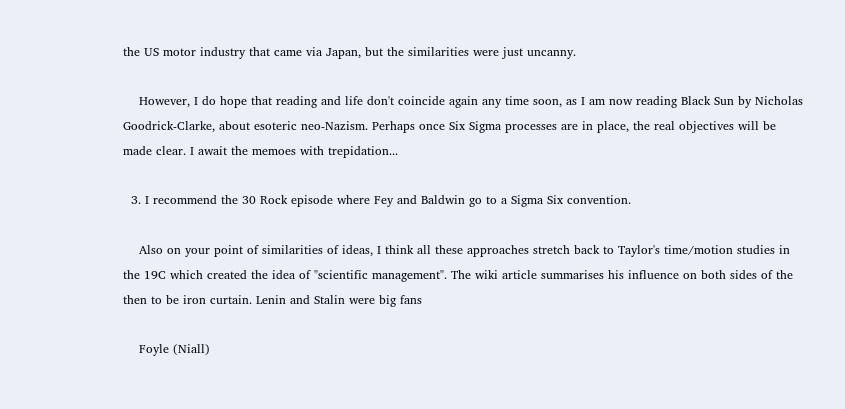the US motor industry that came via Japan, but the similarities were just uncanny.

    However, I do hope that reading and life don't coincide again any time soon, as I am now reading Black Sun by Nicholas Goodrick-Clarke, about esoteric neo-Nazism. Perhaps once Six Sigma processes are in place, the real objectives will be made clear. I await the memoes with trepidation...

  3. I recommend the 30 Rock episode where Fey and Baldwin go to a Sigma Six convention.

    Also on your point of similarities of ideas, I think all these approaches stretch back to Taylor's time/motion studies in the 19C which created the idea of "scientific management". The wiki article summarises his influence on both sides of the then to be iron curtain. Lenin and Stalin were big fans

    Foyle (Niall)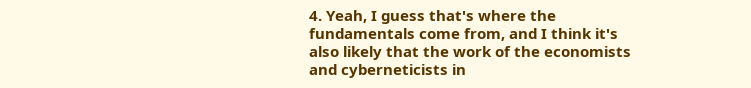4. Yeah, I guess that's where the fundamentals come from, and I think it's also likely that the work of the economists and cyberneticists in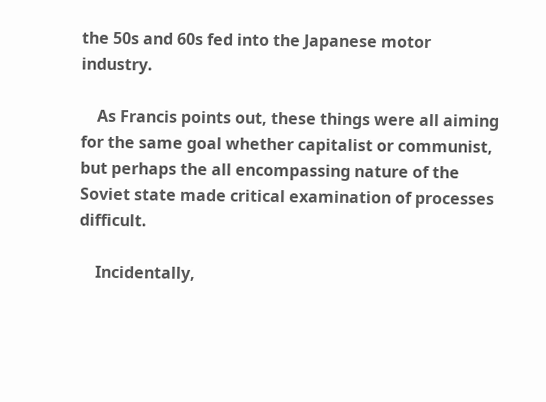the 50s and 60s fed into the Japanese motor industry.

    As Francis points out, these things were all aiming for the same goal whether capitalist or communist, but perhaps the all encompassing nature of the Soviet state made critical examination of processes difficult.

    Incidentally,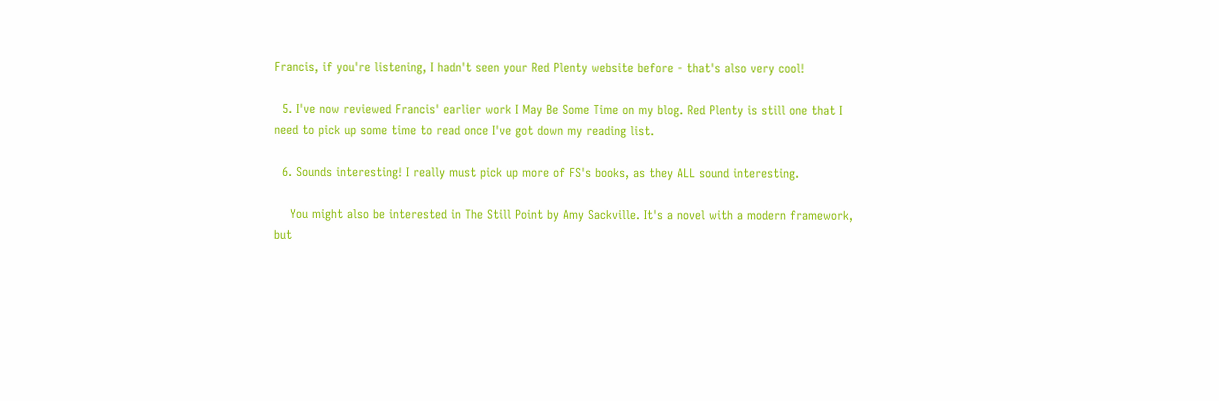Francis, if you're listening, I hadn't seen your Red Plenty website before - that's also very cool!

  5. I've now reviewed Francis' earlier work I May Be Some Time on my blog. Red Plenty is still one that I need to pick up some time to read once I've got down my reading list.

  6. Sounds interesting! I really must pick up more of FS's books, as they ALL sound interesting.

    You might also be interested in The Still Point by Amy Sackville. It's a novel with a modern framework, but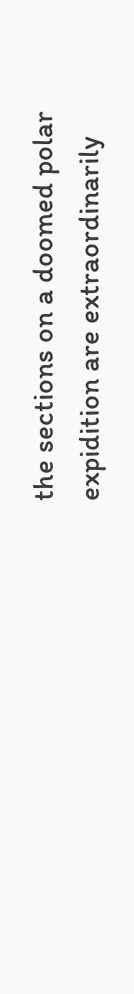the sections on a doomed polar expidition are extraordinarily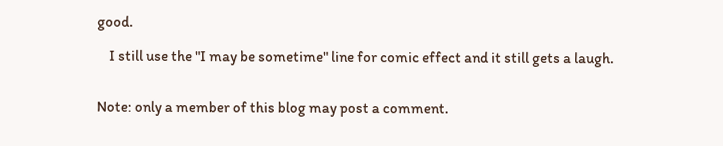good.

    I still use the "I may be sometime" line for comic effect and it still gets a laugh.


Note: only a member of this blog may post a comment.